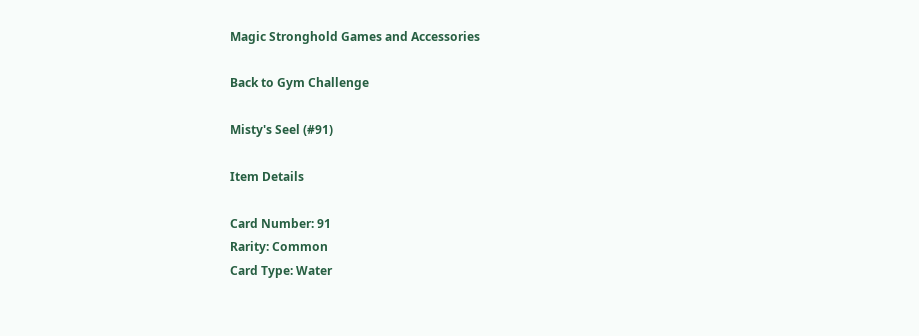Magic Stronghold Games and Accessories

Back to Gym Challenge

Misty's Seel (#91)

Item Details

Card Number: 91
Rarity: Common
Card Type: Water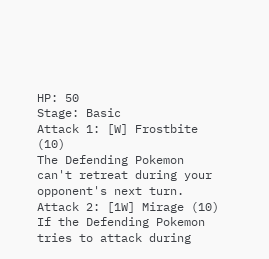HP: 50
Stage: Basic
Attack 1: [W] Frostbite (10)
The Defending Pokemon can't retreat during your opponent's next turn.
Attack 2: [1W] Mirage (10)
If the Defending Pokemon tries to attack during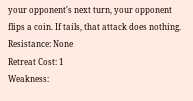your opponent's next turn, your opponent flips a coin. If tails, that attack does nothing.
Resistance: None
Retreat Cost: 1
Weakness: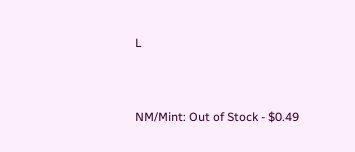L


NM/Mint: Out of Stock - $0.49